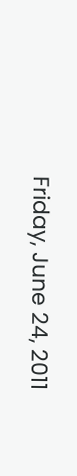Friday, June 24, 2011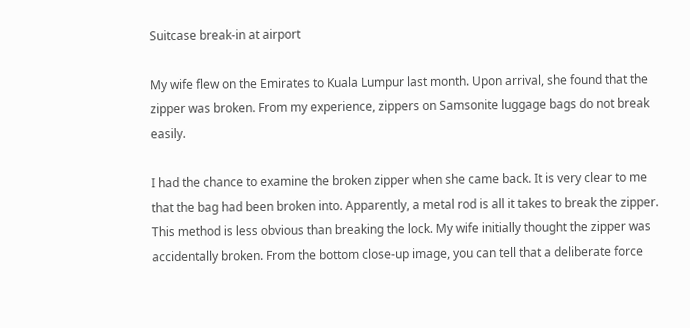Suitcase break-in at airport

My wife flew on the Emirates to Kuala Lumpur last month. Upon arrival, she found that the zipper was broken. From my experience, zippers on Samsonite luggage bags do not break easily.

I had the chance to examine the broken zipper when she came back. It is very clear to me that the bag had been broken into. Apparently, a metal rod is all it takes to break the zipper. This method is less obvious than breaking the lock. My wife initially thought the zipper was accidentally broken. From the bottom close-up image, you can tell that a deliberate force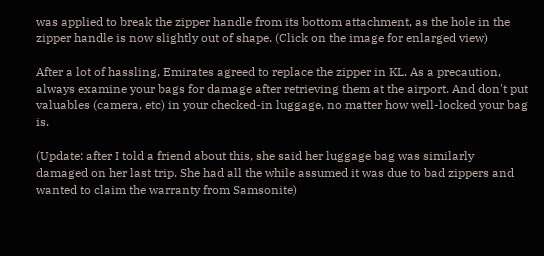was applied to break the zipper handle from its bottom attachment, as the hole in the zipper handle is now slightly out of shape. (Click on the image for enlarged view)

After a lot of hassling, Emirates agreed to replace the zipper in KL. As a precaution, always examine your bags for damage after retrieving them at the airport. And don't put valuables (camera, etc) in your checked-in luggage, no matter how well-locked your bag is.

(Update: after I told a friend about this, she said her luggage bag was similarly damaged on her last trip. She had all the while assumed it was due to bad zippers and wanted to claim the warranty from Samsonite)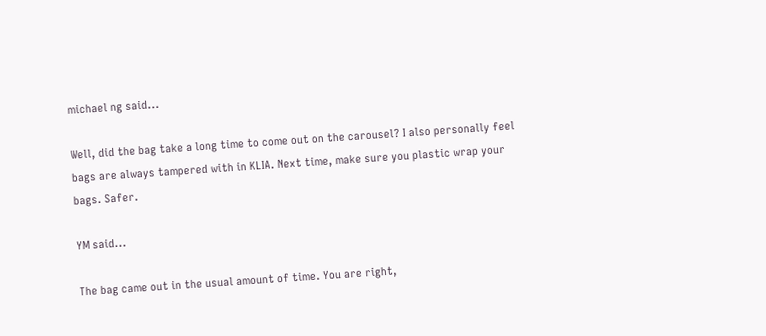michael ng said...

Well, did the bag take a long time to come out on the carousel? I also personally feel bags are always tampered with in KLIA. Next time, make sure you plastic wrap your bags. Safer.

YM said...

The bag came out in the usual amount of time. You are right,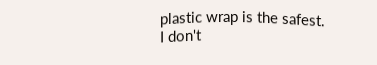plastic wrap is the safest. I don't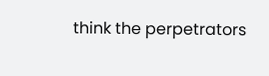think the perpetrators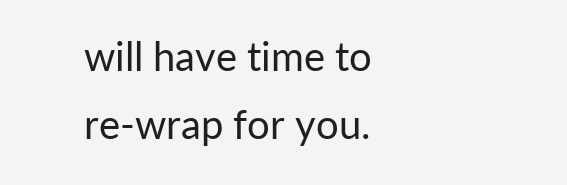will have time to re-wrap for you.